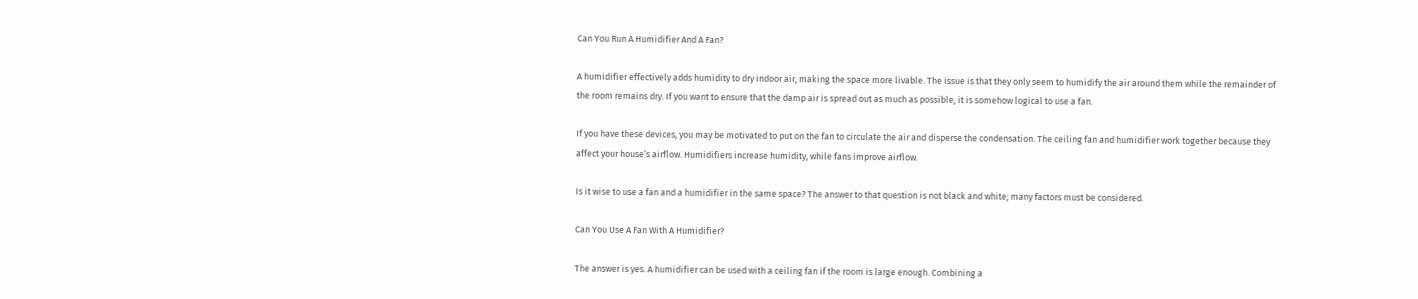Can You Run A Humidifier And A Fan?

A humidifier effectively adds humidity to dry indoor air, making the space more livable. The issue is that they only seem to humidify the air around them while the remainder of the room remains dry. If you want to ensure that the damp air is spread out as much as possible, it is somehow logical to use a fan.

If you have these devices, you may be motivated to put on the fan to circulate the air and disperse the condensation. The ceiling fan and humidifier work together because they affect your house’s airflow. Humidifiers increase humidity, while fans improve airflow.

Is it wise to use a fan and a humidifier in the same space? The answer to that question is not black and white; many factors must be considered.

Can You Use A Fan With A Humidifier?

The answer is yes. A humidifier can be used with a ceiling fan if the room is large enough. Combining a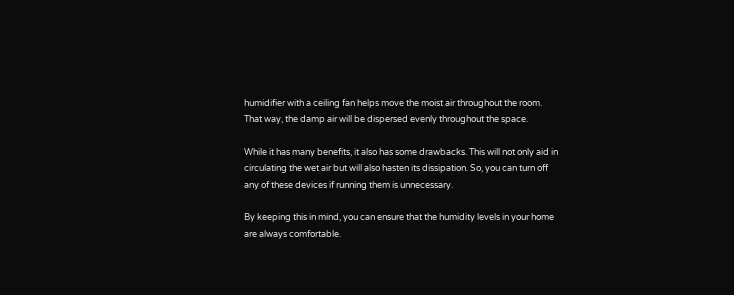humidifier with a ceiling fan helps move the moist air throughout the room. That way, the damp air will be dispersed evenly throughout the space.

While it has many benefits, it also has some drawbacks. This will not only aid in circulating the wet air but will also hasten its dissipation. So, you can turn off any of these devices if running them is unnecessary.

By keeping this in mind, you can ensure that the humidity levels in your home are always comfortable.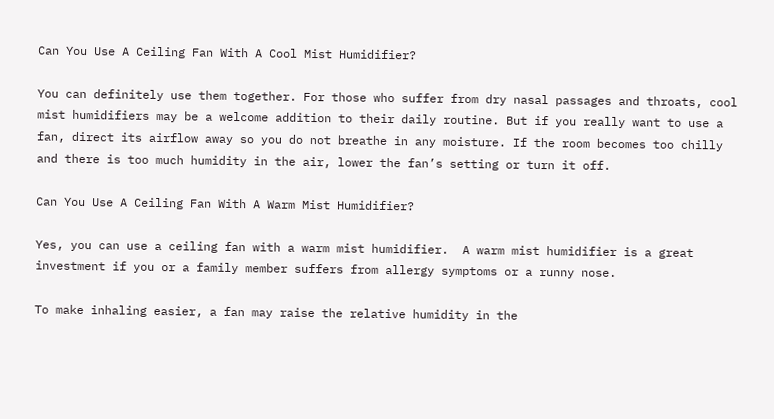Can You Use A Ceiling Fan With A Cool Mist Humidifier?

You can definitely use them together. For those who suffer from dry nasal passages and throats, cool mist humidifiers may be a welcome addition to their daily routine. But if you really want to use a fan, direct its airflow away so you do not breathe in any moisture. If the room becomes too chilly and there is too much humidity in the air, lower the fan’s setting or turn it off.

Can You Use A Ceiling Fan With A Warm Mist Humidifier?

Yes, you can use a ceiling fan with a warm mist humidifier.  A warm mist humidifier is a great investment if you or a family member suffers from allergy symptoms or a runny nose.

To make inhaling easier, a fan may raise the relative humidity in the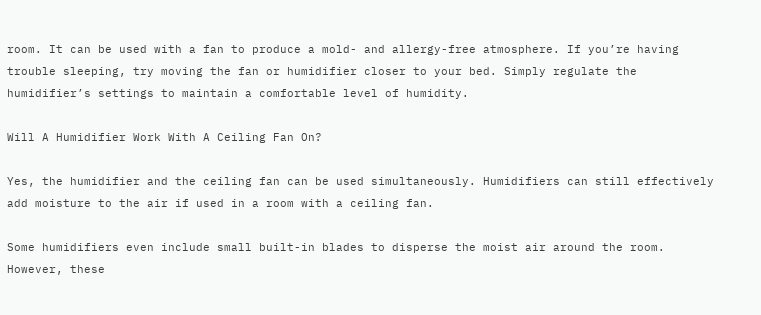room. It can be used with a fan to produce a mold- and allergy-free atmosphere. If you’re having trouble sleeping, try moving the fan or humidifier closer to your bed. Simply regulate the humidifier’s settings to maintain a comfortable level of humidity.

Will A Humidifier Work With A Ceiling Fan On?

Yes, the humidifier and the ceiling fan can be used simultaneously. Humidifiers can still effectively add moisture to the air if used in a room with a ceiling fan.

Some humidifiers even include small built-in blades to disperse the moist air around the room. However, these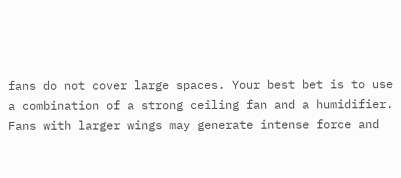fans do not cover large spaces. Your best bet is to use a combination of a strong ceiling fan and a humidifier. Fans with larger wings may generate intense force and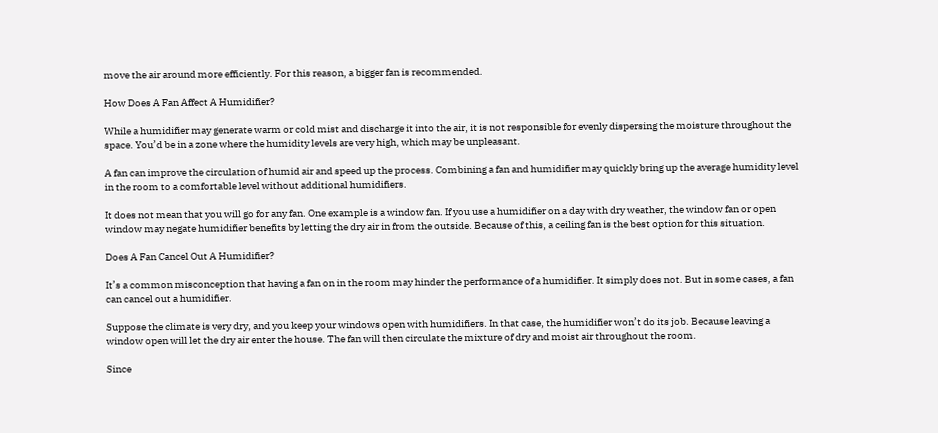move the air around more efficiently. For this reason, a bigger fan is recommended.

How Does A Fan Affect A Humidifier?

While a humidifier may generate warm or cold mist and discharge it into the air, it is not responsible for evenly dispersing the moisture throughout the space. You’d be in a zone where the humidity levels are very high, which may be unpleasant.

A fan can improve the circulation of humid air and speed up the process. Combining a fan and humidifier may quickly bring up the average humidity level in the room to a comfortable level without additional humidifiers.

It does not mean that you will go for any fan. One example is a window fan. If you use a humidifier on a day with dry weather, the window fan or open window may negate humidifier benefits by letting the dry air in from the outside. Because of this, a ceiling fan is the best option for this situation.

Does A Fan Cancel Out A Humidifier?

It’s a common misconception that having a fan on in the room may hinder the performance of a humidifier. It simply does not. But in some cases, a fan can cancel out a humidifier.

Suppose the climate is very dry, and you keep your windows open with humidifiers. In that case, the humidifier won’t do its job. Because leaving a window open will let the dry air enter the house. The fan will then circulate the mixture of dry and moist air throughout the room.

Since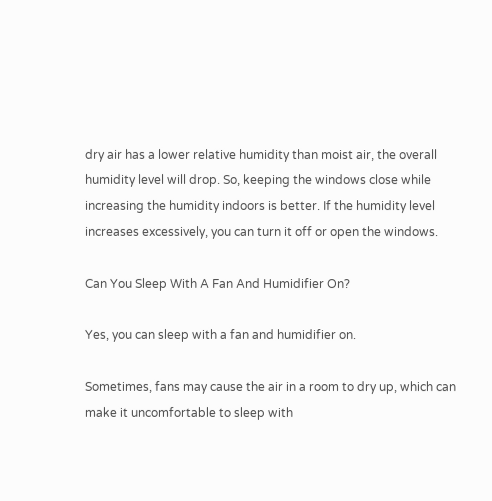dry air has a lower relative humidity than moist air, the overall humidity level will drop. So, keeping the windows close while increasing the humidity indoors is better. If the humidity level increases excessively, you can turn it off or open the windows.

Can You Sleep With A Fan And Humidifier On?

Yes, you can sleep with a fan and humidifier on.

Sometimes, fans may cause the air in a room to dry up, which can make it uncomfortable to sleep with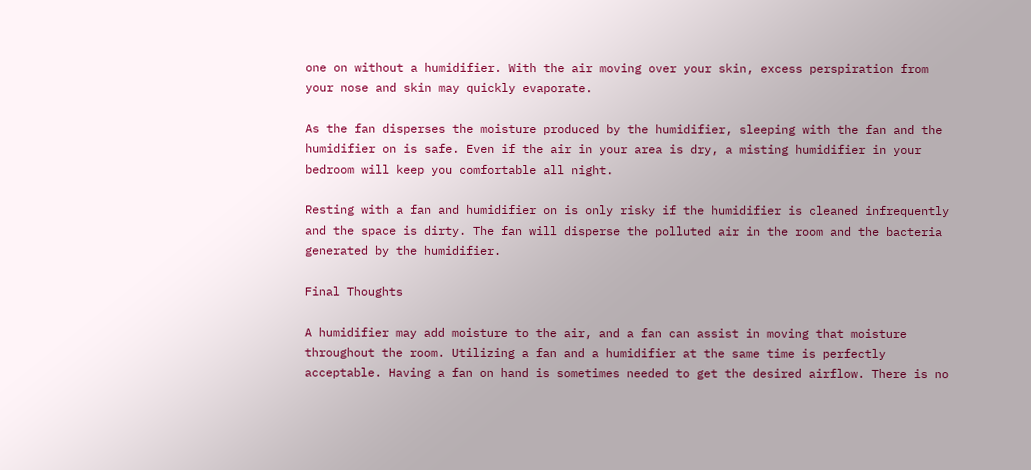one on without a humidifier. With the air moving over your skin, excess perspiration from your nose and skin may quickly evaporate.

As the fan disperses the moisture produced by the humidifier, sleeping with the fan and the humidifier on is safe. Even if the air in your area is dry, a misting humidifier in your bedroom will keep you comfortable all night.

Resting with a fan and humidifier on is only risky if the humidifier is cleaned infrequently and the space is dirty. The fan will disperse the polluted air in the room and the bacteria generated by the humidifier.

Final Thoughts

A humidifier may add moisture to the air, and a fan can assist in moving that moisture throughout the room. Utilizing a fan and a humidifier at the same time is perfectly acceptable. Having a fan on hand is sometimes needed to get the desired airflow. There is no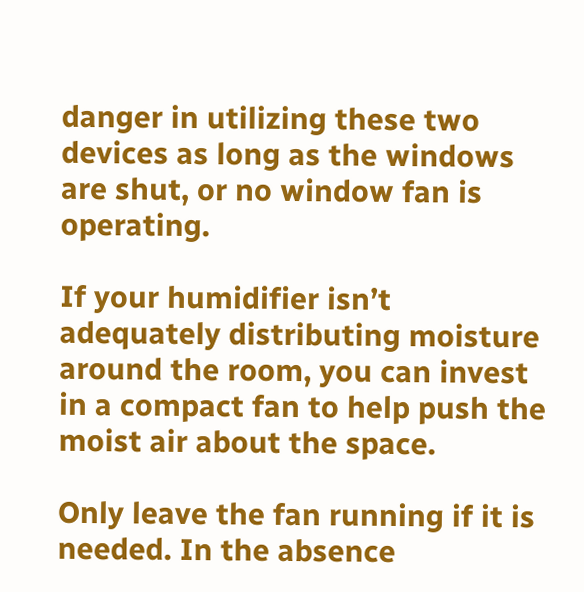danger in utilizing these two devices as long as the windows are shut, or no window fan is operating.

If your humidifier isn’t adequately distributing moisture around the room, you can invest in a compact fan to help push the moist air about the space.

Only leave the fan running if it is needed. In the absence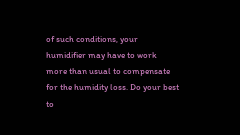of such conditions, your humidifier may have to work more than usual to compensate for the humidity loss. Do your best to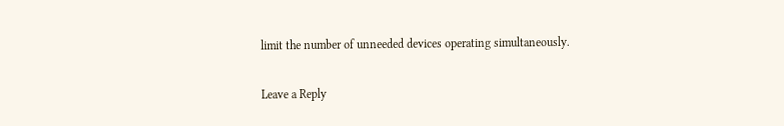limit the number of unneeded devices operating simultaneously.

Leave a Reply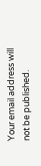Your email address will not be published.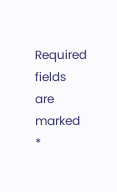Required fields are marked *